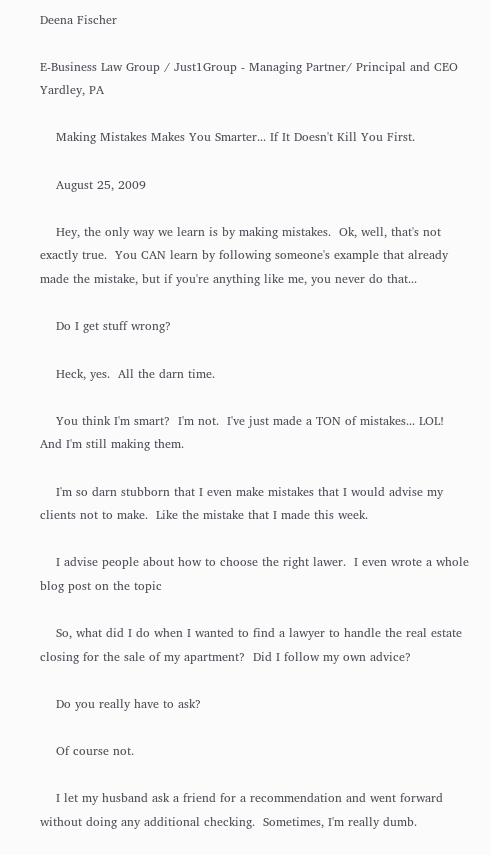Deena Fischer

E-Business Law Group / Just1Group - Managing Partner/ Principal and CEO
Yardley, PA

    Making Mistakes Makes You Smarter... If It Doesn't Kill You First.

    August 25, 2009

    Hey, the only way we learn is by making mistakes.  Ok, well, that's not exactly true.  You CAN learn by following someone's example that already made the mistake, but if you're anything like me, you never do that...

    Do I get stuff wrong?

    Heck, yes.  All the darn time.

    You think I'm smart?  I'm not.  I've just made a TON of mistakes... LOL!  And I'm still making them.

    I'm so darn stubborn that I even make mistakes that I would advise my clients not to make.  Like the mistake that I made this week.

    I advise people about how to choose the right lawer.  I even wrote a whole blog post on the topic

    So, what did I do when I wanted to find a lawyer to handle the real estate closing for the sale of my apartment?  Did I follow my own advice?

    Do you really have to ask?

    Of course not.

    I let my husband ask a friend for a recommendation and went forward without doing any additional checking.  Sometimes, I'm really dumb.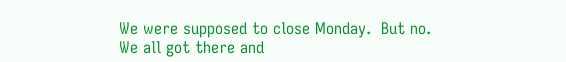We were supposed to close Monday.  But no.  We all got there and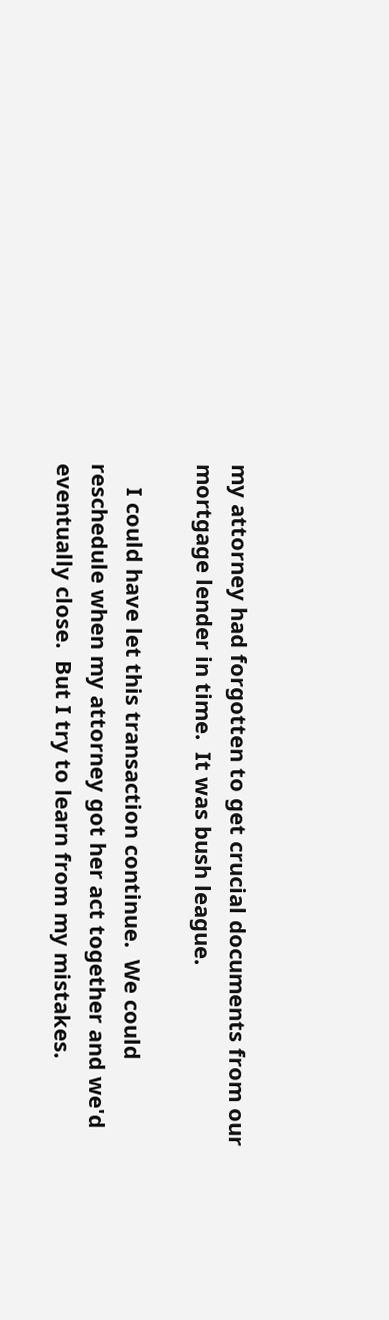my attorney had forgotten to get crucial documents from our mortgage lender in time.  It was bush league.

    I could have let this transaction continue.  We could reschedule when my attorney got her act together and we'd eventually close.  But I try to learn from my mistakes.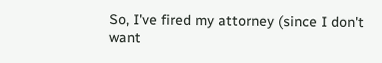So, I've fired my attorney (since I don't want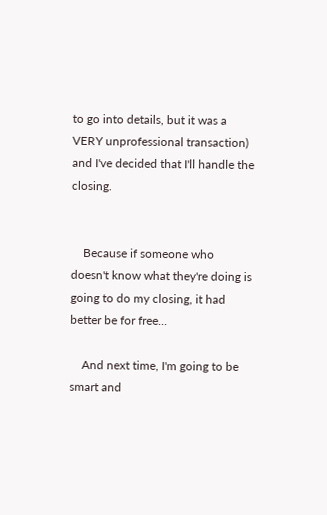to go into details, but it was a VERY unprofessional transaction) and I've decided that I'll handle the closing.


    Because if someone who doesn't know what they're doing is going to do my closing, it had better be for free...

    And next time, I'm going to be smart and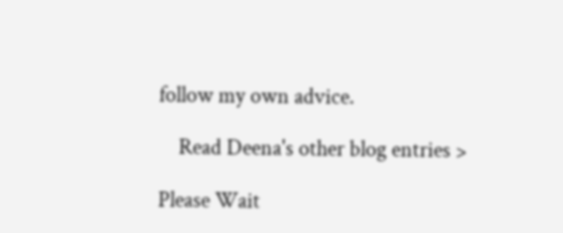follow my own advice.

    Read Deena's other blog entries >

Please Wait